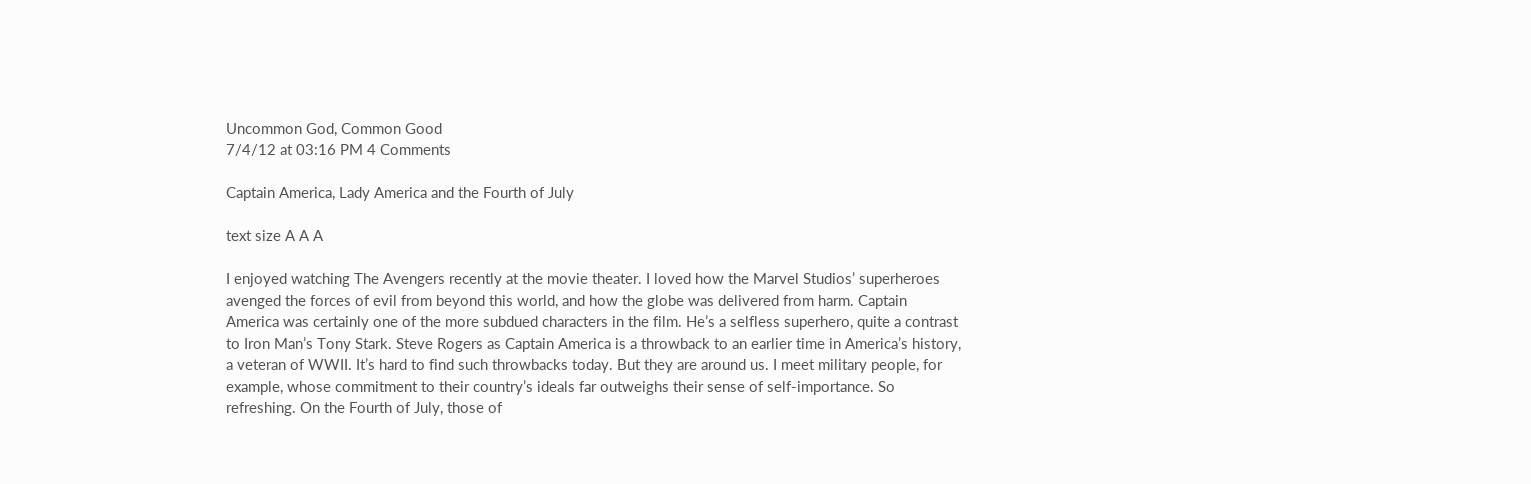Uncommon God, Common Good
7/4/12 at 03:16 PM 4 Comments

Captain America, Lady America and the Fourth of July

text size A A A

I enjoyed watching The Avengers recently at the movie theater. I loved how the Marvel Studios’ superheroes avenged the forces of evil from beyond this world, and how the globe was delivered from harm. Captain America was certainly one of the more subdued characters in the film. He’s a selfless superhero, quite a contrast to Iron Man’s Tony Stark. Steve Rogers as Captain America is a throwback to an earlier time in America’s history, a veteran of WWII. It’s hard to find such throwbacks today. But they are around us. I meet military people, for example, whose commitment to their country’s ideals far outweighs their sense of self-importance. So refreshing. On the Fourth of July, those of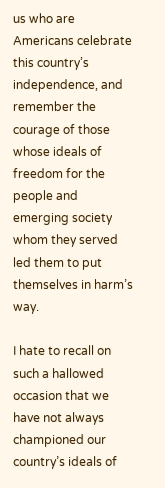us who are Americans celebrate this country’s independence, and remember the courage of those whose ideals of freedom for the people and emerging society whom they served led them to put themselves in harm’s way.

I hate to recall on such a hallowed occasion that we have not always championed our country’s ideals of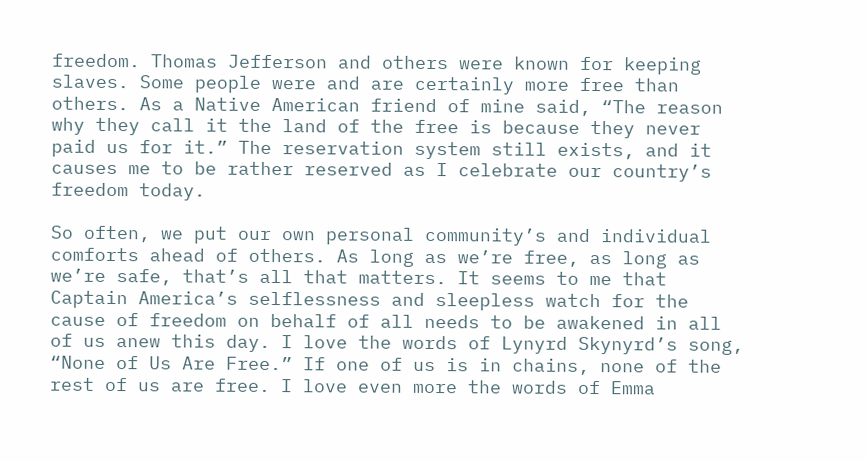freedom. Thomas Jefferson and others were known for keeping slaves. Some people were and are certainly more free than others. As a Native American friend of mine said, “The reason why they call it the land of the free is because they never paid us for it.” The reservation system still exists, and it causes me to be rather reserved as I celebrate our country’s freedom today.

So often, we put our own personal community’s and individual comforts ahead of others. As long as we’re free, as long as we’re safe, that’s all that matters. It seems to me that Captain America’s selflessness and sleepless watch for the cause of freedom on behalf of all needs to be awakened in all of us anew this day. I love the words of Lynyrd Skynyrd’s song, “None of Us Are Free.” If one of us is in chains, none of the rest of us are free. I love even more the words of Emma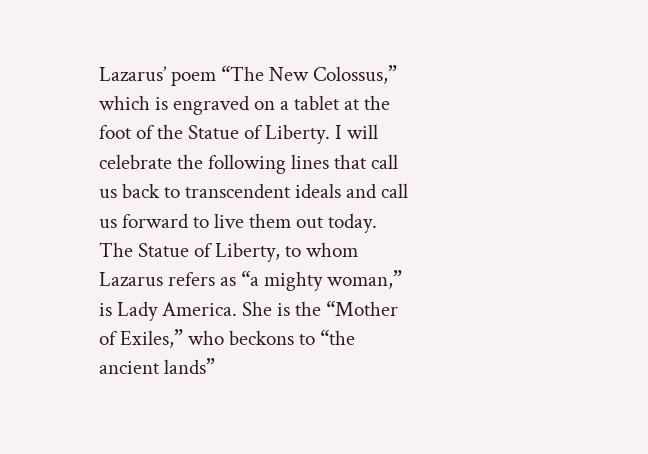Lazarus’ poem “The New Colossus,” which is engraved on a tablet at the foot of the Statue of Liberty. I will celebrate the following lines that call us back to transcendent ideals and call us forward to live them out today. The Statue of Liberty, to whom Lazarus refers as “a mighty woman,” is Lady America. She is the “Mother of Exiles,” who beckons to “the ancient lands”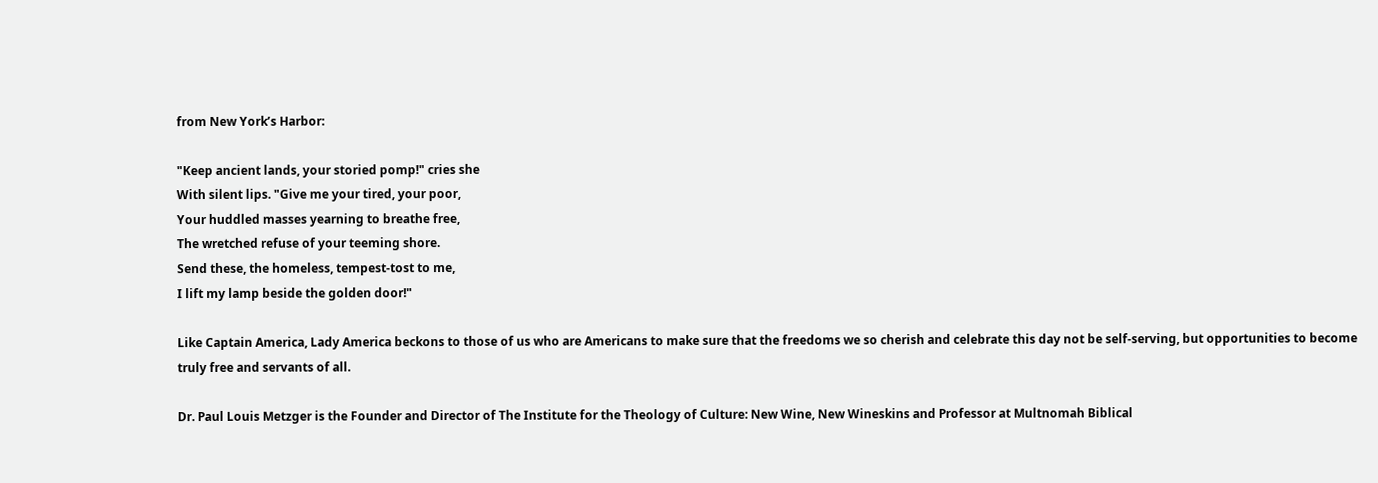from New York’s Harbor:

"Keep ancient lands, your storied pomp!" cries she
With silent lips. "Give me your tired, your poor,
Your huddled masses yearning to breathe free,
The wretched refuse of your teeming shore.
Send these, the homeless, tempest-tost to me,
I lift my lamp beside the golden door!"

Like Captain America, Lady America beckons to those of us who are Americans to make sure that the freedoms we so cherish and celebrate this day not be self-serving, but opportunities to become truly free and servants of all.

Dr. Paul Louis Metzger is the Founder and Director of The Institute for the Theology of Culture: New Wine, New Wineskins and Professor at Multnomah Biblical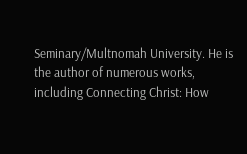Seminary/Multnomah University. He is the author of numerous works, including Connecting Christ: How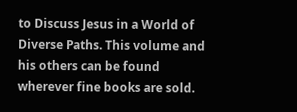to Discuss Jesus in a World of Diverse Paths. This volume and his others can be found wherever fine books are sold.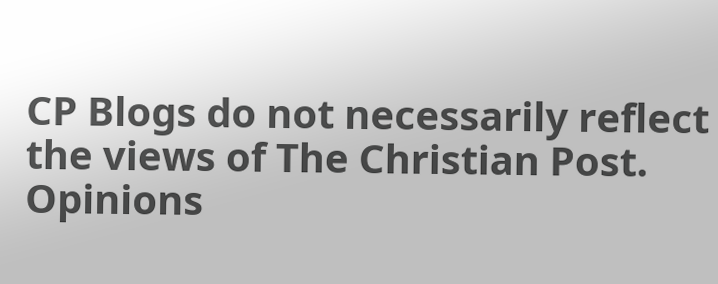CP Blogs do not necessarily reflect the views of The Christian Post. Opinions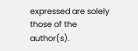expressed are solely those of the author(s).